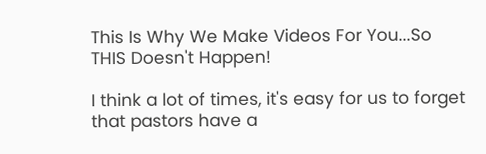This Is Why We Make Videos For You...So THIS Doesn't Happen!

I think a lot of times, it's easy for us to forget that pastors have a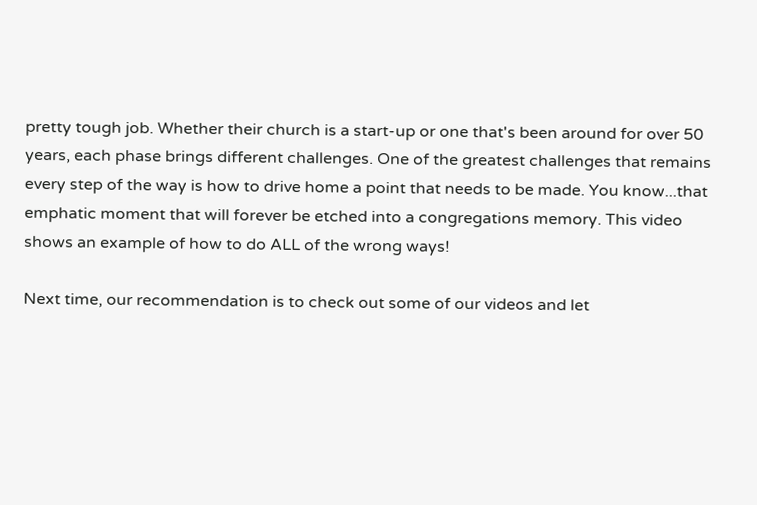pretty tough job. Whether their church is a start-up or one that's been around for over 50 years, each phase brings different challenges. One of the greatest challenges that remains every step of the way is how to drive home a point that needs to be made. You know...that emphatic moment that will forever be etched into a congregations memory. This video shows an example of how to do ALL of the wrong ways!

Next time, our recommendation is to check out some of our videos and let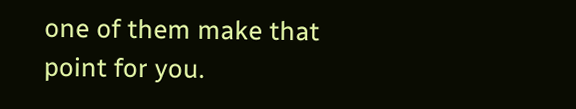one of them make that point for you.